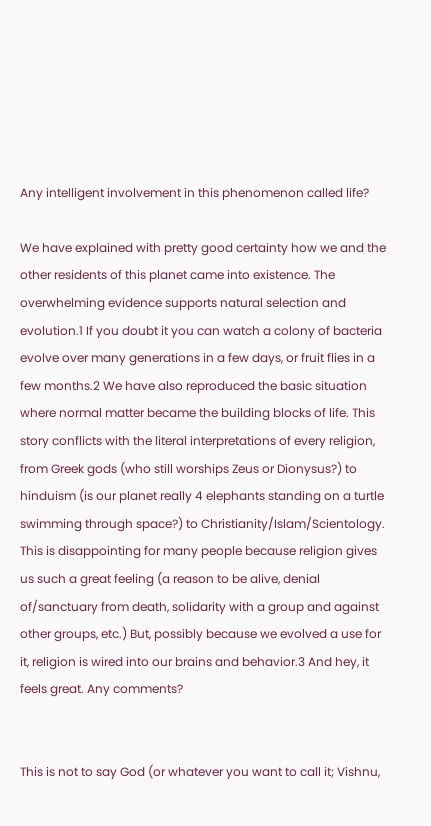Any intelligent involvement in this phenomenon called life?

We have explained with pretty good certainty how we and the other residents of this planet came into existence. The overwhelming evidence supports natural selection and evolution.1 If you doubt it you can watch a colony of bacteria evolve over many generations in a few days, or fruit flies in a few months.2 We have also reproduced the basic situation where normal matter became the building blocks of life. This story conflicts with the literal interpretations of every religion, from Greek gods (who still worships Zeus or Dionysus?) to hinduism (is our planet really 4 elephants standing on a turtle swimming through space?) to Christianity/Islam/Scientology. This is disappointing for many people because religion gives us such a great feeling (a reason to be alive, denial of/sanctuary from death, solidarity with a group and against other groups, etc.) But, possibly because we evolved a use for it, religion is wired into our brains and behavior.3 And hey, it feels great. Any comments?


This is not to say God (or whatever you want to call it; Vishnu,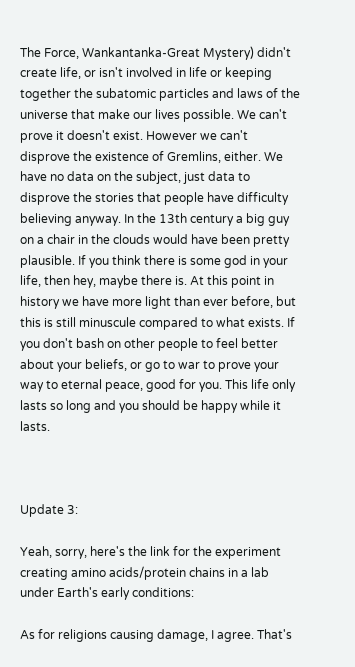The Force, Wankantanka-Great Mystery) didn't create life, or isn't involved in life or keeping together the subatomic particles and laws of the universe that make our lives possible. We can't prove it doesn't exist. However we can't disprove the existence of Gremlins, either. We have no data on the subject, just data to disprove the stories that people have difficulty believing anyway. In the 13th century a big guy on a chair in the clouds would have been pretty plausible. If you think there is some god in your life, then hey, maybe there is. At this point in history we have more light than ever before, but this is still minuscule compared to what exists. If you don't bash on other people to feel better about your beliefs, or go to war to prove your way to eternal peace, good for you. This life only lasts so long and you should be happy while it lasts.



Update 3:

Yeah, sorry, here's the link for the experiment creating amino acids/protein chains in a lab under Earth's early conditions:

As for religions causing damage, I agree. That's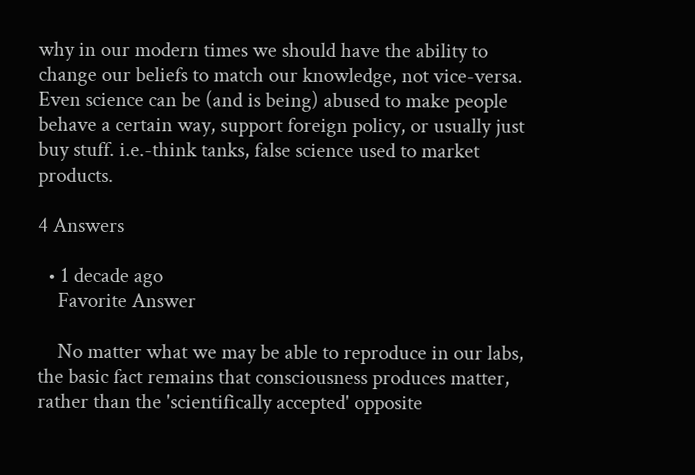why in our modern times we should have the ability to change our beliefs to match our knowledge, not vice-versa. Even science can be (and is being) abused to make people behave a certain way, support foreign policy, or usually just buy stuff. i.e.-think tanks, false science used to market products.

4 Answers

  • 1 decade ago
    Favorite Answer

    No matter what we may be able to reproduce in our labs, the basic fact remains that consciousness produces matter, rather than the 'scientifically accepted' opposite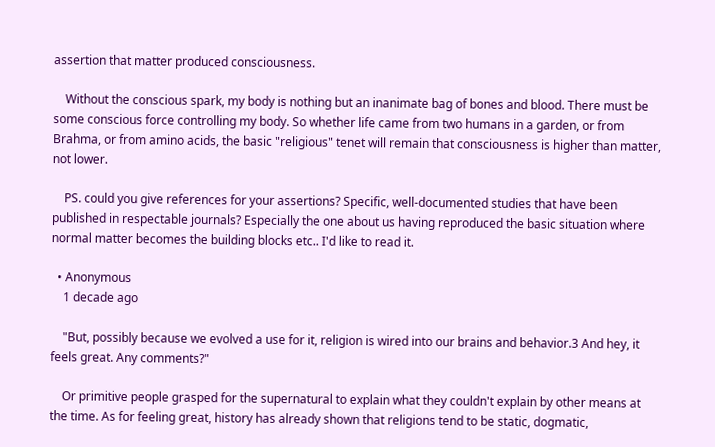assertion that matter produced consciousness.

    Without the conscious spark, my body is nothing but an inanimate bag of bones and blood. There must be some conscious force controlling my body. So whether life came from two humans in a garden, or from Brahma, or from amino acids, the basic "religious" tenet will remain that consciousness is higher than matter, not lower.

    PS. could you give references for your assertions? Specific, well-documented studies that have been published in respectable journals? Especially the one about us having reproduced the basic situation where normal matter becomes the building blocks etc.. I'd like to read it.

  • Anonymous
    1 decade ago

    "But, possibly because we evolved a use for it, religion is wired into our brains and behavior.3 And hey, it feels great. Any comments?"

    Or primitive people grasped for the supernatural to explain what they couldn't explain by other means at the time. As for feeling great, history has already shown that religions tend to be static, dogmatic,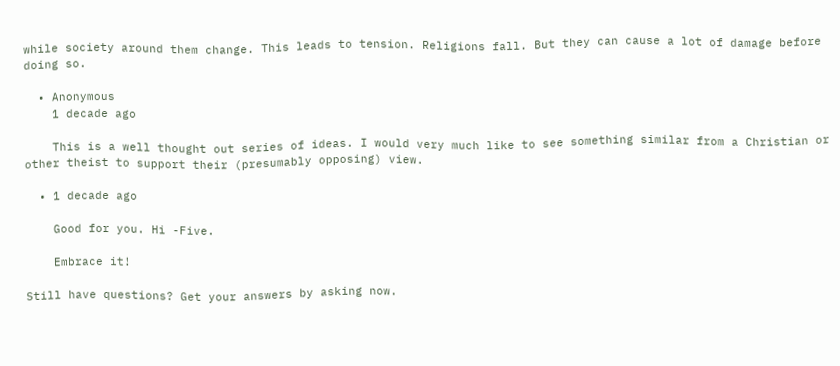while society around them change. This leads to tension. Religions fall. But they can cause a lot of damage before doing so.

  • Anonymous
    1 decade ago

    This is a well thought out series of ideas. I would very much like to see something similar from a Christian or other theist to support their (presumably opposing) view.

  • 1 decade ago

    Good for you. Hi -Five.

    Embrace it!

Still have questions? Get your answers by asking now.